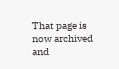That page is now archived and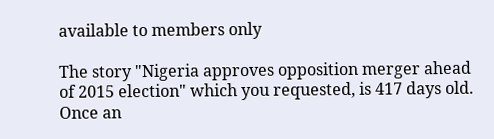available to members only

The story "Nigeria approves opposition merger ahead of 2015 election" which you requested, is 417 days old. Once an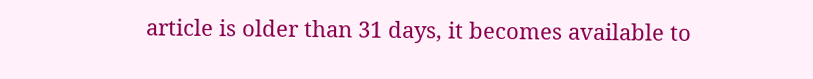article is older than 31 days, it becomes available to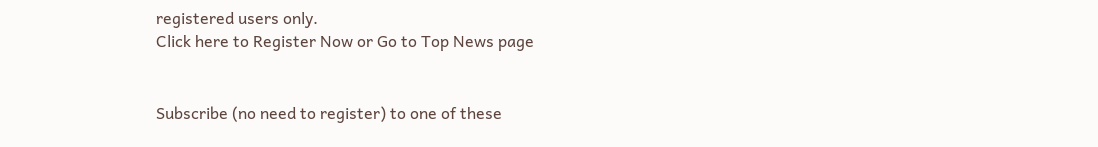registered users only.
Click here to Register Now or Go to Top News page


Subscribe (no need to register) to one of these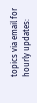topics via email for hourly updates: